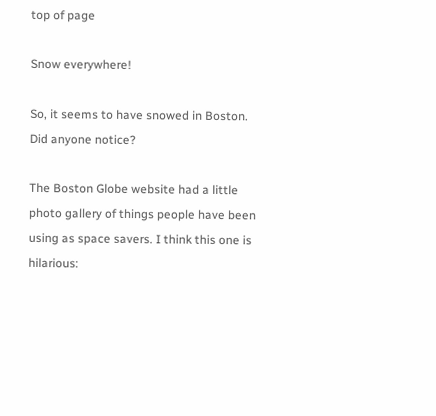top of page

Snow everywhere!

So, it seems to have snowed in Boston. Did anyone notice?

The Boston Globe website had a little photo gallery of things people have been using as space savers. I think this one is hilarious: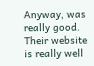Anyway, was really good. Their website is really well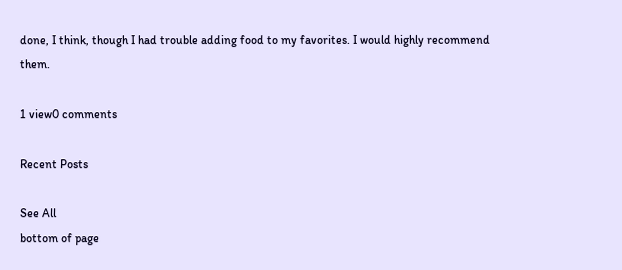done, I think, though I had trouble adding food to my favorites. I would highly recommend them.

1 view0 comments

Recent Posts

See All
bottom of page